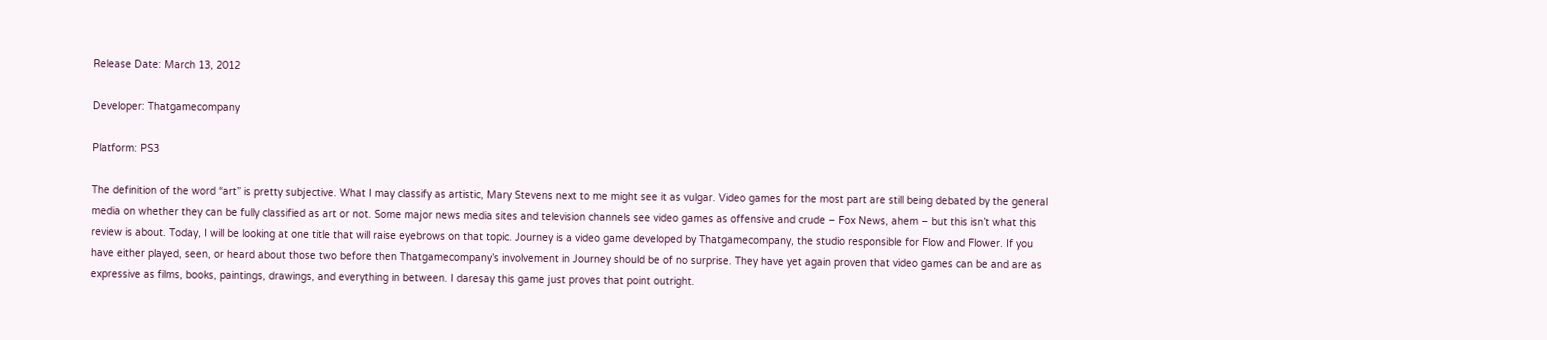Release Date: March 13, 2012

Developer: Thatgamecompany

Platform: PS3

The definition of the word “art” is pretty subjective. What I may classify as artistic, Mary Stevens next to me might see it as vulgar. Video games for the most part are still being debated by the general media on whether they can be fully classified as art or not. Some major news media sites and television channels see video games as offensive and crude – Fox News, ahem – but this isn’t what this review is about. Today, I will be looking at one title that will raise eyebrows on that topic. Journey is a video game developed by Thatgamecompany, the studio responsible for Flow and Flower. If you have either played, seen, or heard about those two before then Thatgamecompany’s involvement in Journey should be of no surprise. They have yet again proven that video games can be and are as expressive as films, books, paintings, drawings, and everything in between. I daresay this game just proves that point outright.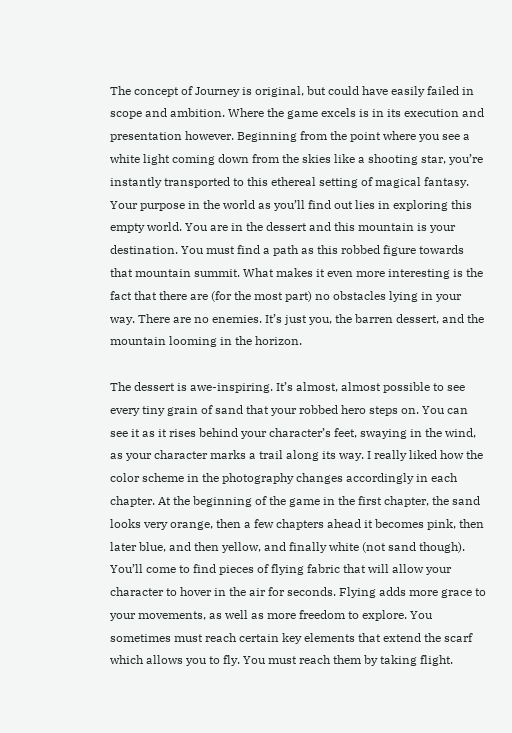The concept of Journey is original, but could have easily failed in scope and ambition. Where the game excels is in its execution and presentation however. Beginning from the point where you see a white light coming down from the skies like a shooting star, you’re instantly transported to this ethereal setting of magical fantasy. Your purpose in the world as you’ll find out lies in exploring this empty world. You are in the dessert and this mountain is your destination. You must find a path as this robbed figure towards that mountain summit. What makes it even more interesting is the fact that there are (for the most part) no obstacles lying in your way. There are no enemies. It’s just you, the barren dessert, and the mountain looming in the horizon.

The dessert is awe-inspiring. It’s almost, almost possible to see every tiny grain of sand that your robbed hero steps on. You can see it as it rises behind your character’s feet, swaying in the wind, as your character marks a trail along its way. I really liked how the color scheme in the photography changes accordingly in each chapter. At the beginning of the game in the first chapter, the sand looks very orange, then a few chapters ahead it becomes pink, then later blue, and then yellow, and finally white (not sand though). You’ll come to find pieces of flying fabric that will allow your character to hover in the air for seconds. Flying adds more grace to your movements, as well as more freedom to explore. You sometimes must reach certain key elements that extend the scarf which allows you to fly. You must reach them by taking flight.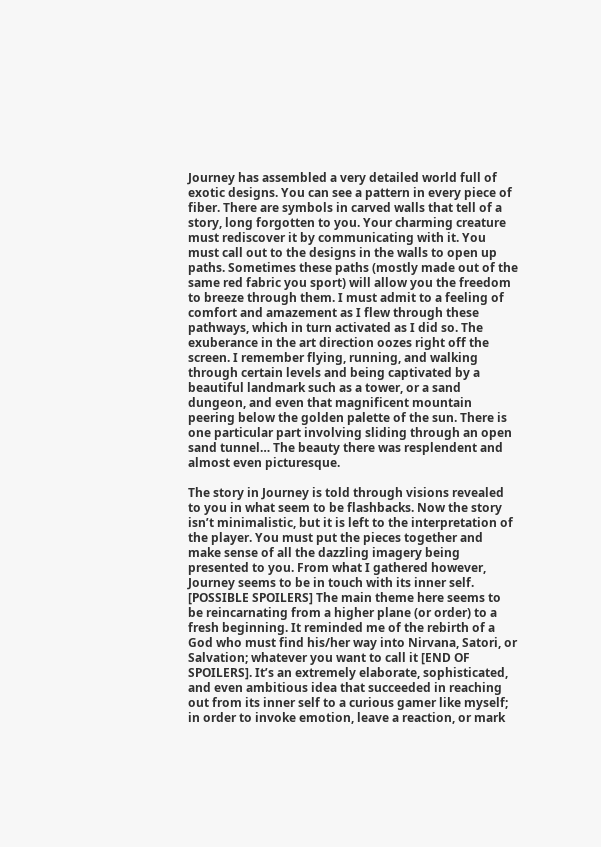Journey has assembled a very detailed world full of exotic designs. You can see a pattern in every piece of fiber. There are symbols in carved walls that tell of a story, long forgotten to you. Your charming creature must rediscover it by communicating with it. You must call out to the designs in the walls to open up paths. Sometimes these paths (mostly made out of the same red fabric you sport) will allow you the freedom to breeze through them. I must admit to a feeling of comfort and amazement as I flew through these pathways, which in turn activated as I did so. The exuberance in the art direction oozes right off the screen. I remember flying, running, and walking through certain levels and being captivated by a beautiful landmark such as a tower, or a sand dungeon, and even that magnificent mountain peering below the golden palette of the sun. There is one particular part involving sliding through an open sand tunnel… The beauty there was resplendent and almost even picturesque.

The story in Journey is told through visions revealed to you in what seem to be flashbacks. Now the story isn’t minimalistic, but it is left to the interpretation of the player. You must put the pieces together and make sense of all the dazzling imagery being presented to you. From what I gathered however, Journey seems to be in touch with its inner self. [POSSIBLE SPOILERS] The main theme here seems to be reincarnating from a higher plane (or order) to a fresh beginning. It reminded me of the rebirth of a God who must find his/her way into Nirvana, Satori, or Salvation; whatever you want to call it [END OF SPOILERS]. It’s an extremely elaborate, sophisticated, and even ambitious idea that succeeded in reaching out from its inner self to a curious gamer like myself; in order to invoke emotion, leave a reaction, or mark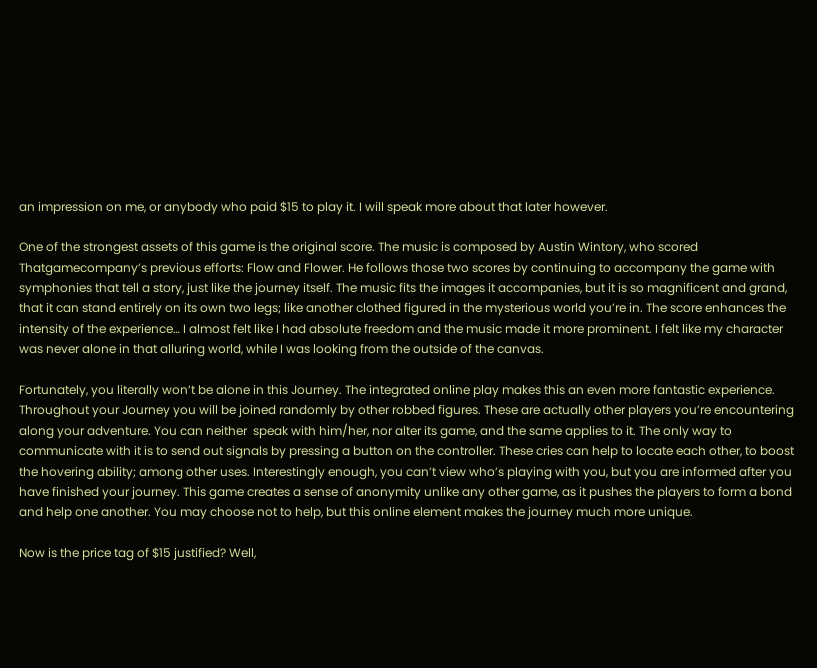an impression on me, or anybody who paid $15 to play it. I will speak more about that later however.

One of the strongest assets of this game is the original score. The music is composed by Austin Wintory, who scored Thatgamecompany’s previous efforts: Flow and Flower. He follows those two scores by continuing to accompany the game with symphonies that tell a story, just like the journey itself. The music fits the images it accompanies, but it is so magnificent and grand, that it can stand entirely on its own two legs; like another clothed figured in the mysterious world you’re in. The score enhances the intensity of the experience… I almost felt like I had absolute freedom and the music made it more prominent. I felt like my character was never alone in that alluring world, while I was looking from the outside of the canvas.

Fortunately, you literally won’t be alone in this Journey. The integrated online play makes this an even more fantastic experience. Throughout your Journey you will be joined randomly by other robbed figures. These are actually other players you’re encountering along your adventure. You can neither  speak with him/her, nor alter its game, and the same applies to it. The only way to communicate with it is to send out signals by pressing a button on the controller. These cries can help to locate each other, to boost the hovering ability; among other uses. Interestingly enough, you can’t view who’s playing with you, but you are informed after you have finished your journey. This game creates a sense of anonymity unlike any other game, as it pushes the players to form a bond and help one another. You may choose not to help, but this online element makes the journey much more unique.

Now is the price tag of $15 justified? Well,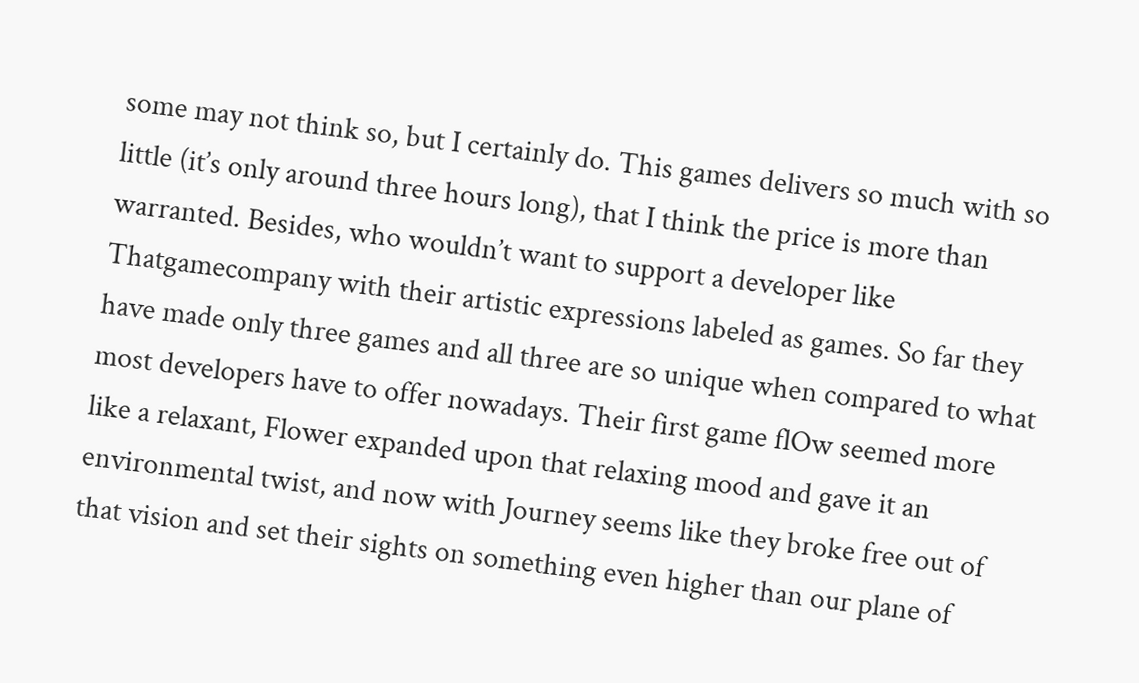some may not think so, but I certainly do. This games delivers so much with so little (it’s only around three hours long), that I think the price is more than warranted. Besides, who wouldn’t want to support a developer like Thatgamecompany with their artistic expressions labeled as games. So far they have made only three games and all three are so unique when compared to what most developers have to offer nowadays. Their first game flOw seemed more like a relaxant, Flower expanded upon that relaxing mood and gave it an environmental twist, and now with Journey seems like they broke free out of that vision and set their sights on something even higher than our plane of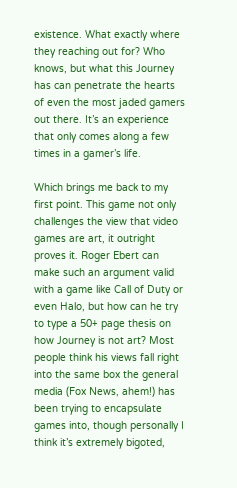existence. What exactly where they reaching out for? Who knows, but what this Journey has can penetrate the hearts of even the most jaded gamers out there. It’s an experience that only comes along a few times in a gamer’s life.

Which brings me back to my first point. This game not only challenges the view that video games are art, it outright proves it. Roger Ebert can make such an argument valid with a game like Call of Duty or even Halo, but how can he try to type a 50+ page thesis on how Journey is not art? Most people think his views fall right into the same box the general media (Fox News, ahem!) has been trying to encapsulate games into, though personally I think it’s extremely bigoted,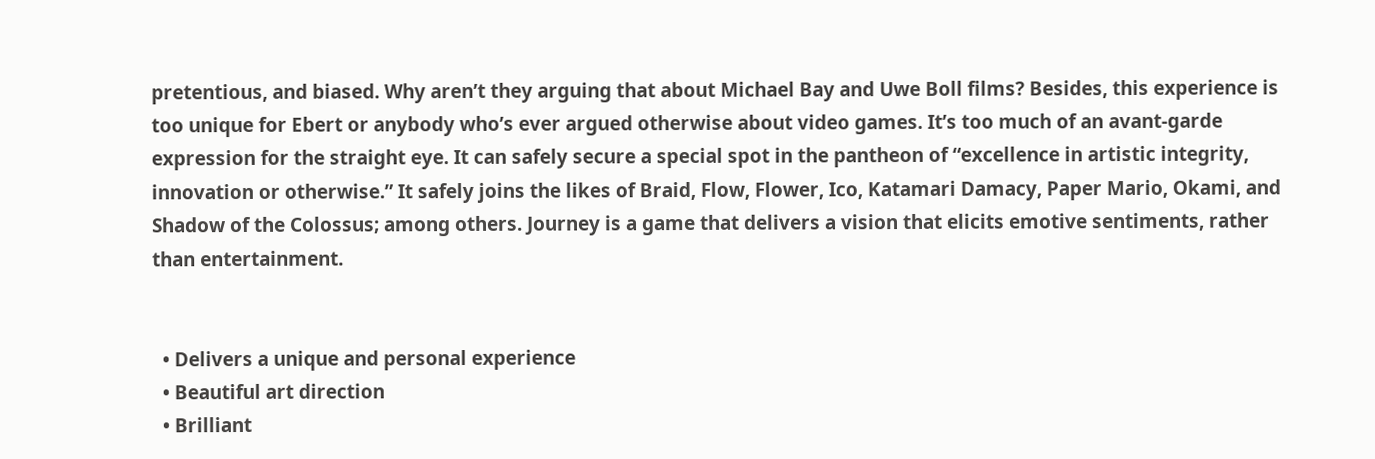pretentious, and biased. Why aren’t they arguing that about Michael Bay and Uwe Boll films? Besides, this experience is too unique for Ebert or anybody who’s ever argued otherwise about video games. It’s too much of an avant-garde expression for the straight eye. It can safely secure a special spot in the pantheon of “excellence in artistic integrity, innovation or otherwise.” It safely joins the likes of Braid, Flow, Flower, Ico, Katamari Damacy, Paper Mario, Okami, and Shadow of the Colossus; among others. Journey is a game that delivers a vision that elicits emotive sentiments, rather than entertainment.


  • Delivers a unique and personal experience
  • Beautiful art direction
  • Brilliant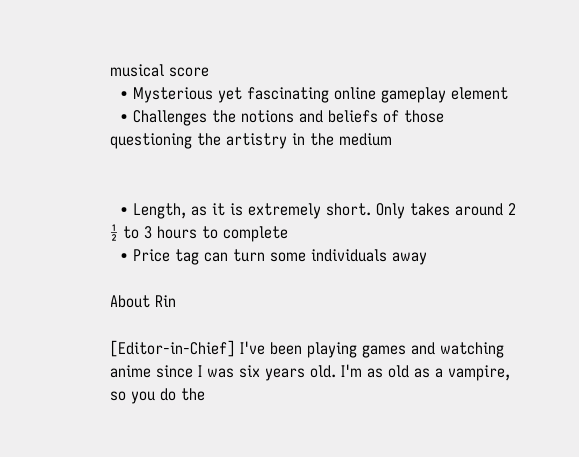musical score
  • Mysterious yet fascinating online gameplay element
  • Challenges the notions and beliefs of those questioning the artistry in the medium


  • Length, as it is extremely short. Only takes around 2  ½ to 3 hours to complete
  • Price tag can turn some individuals away

About Rin

[Editor-in-Chief] I've been playing games and watching anime since I was six years old. I'm as old as a vampire, so you do the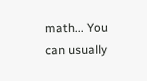math... You can usually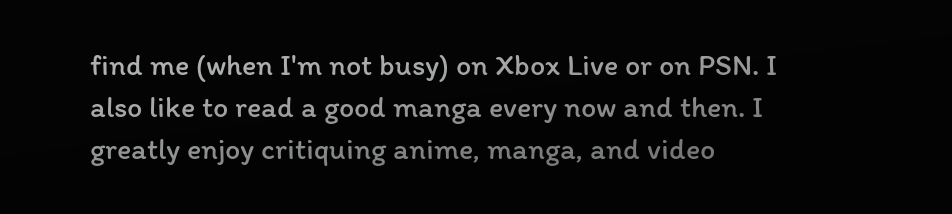find me (when I'm not busy) on Xbox Live or on PSN. I also like to read a good manga every now and then. I greatly enjoy critiquing anime, manga, and video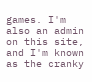games. I'm also an admin on this site, and I'm known as the cranky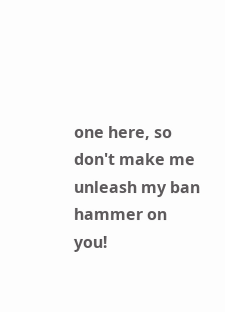one here, so don't make me unleash my ban hammer on you!